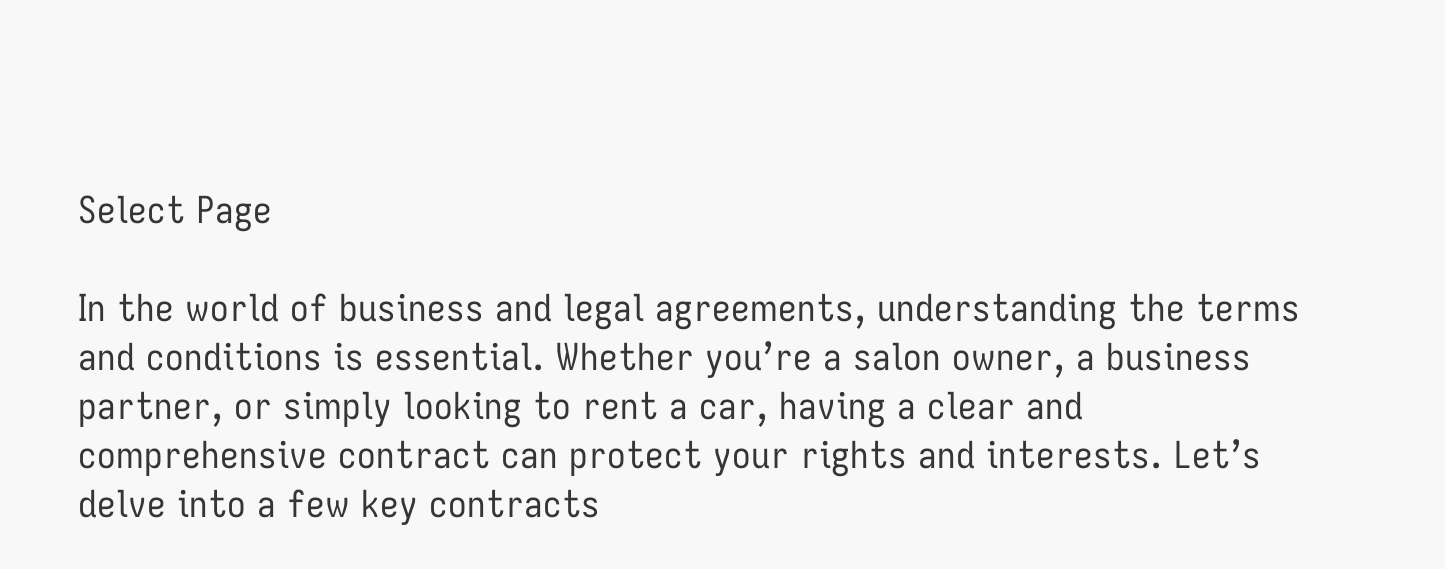Select Page

In the world of business and legal agreements, understanding the terms and conditions is essential. Whether you’re a salon owner, a business partner, or simply looking to rent a car, having a clear and comprehensive contract can protect your rights and interests. Let’s delve into a few key contracts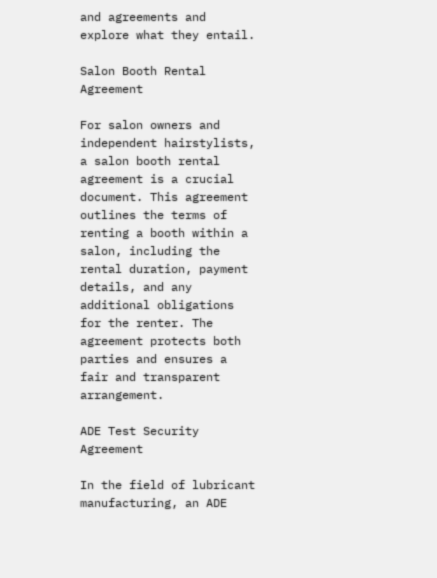and agreements and explore what they entail.

Salon Booth Rental Agreement

For salon owners and independent hairstylists, a salon booth rental agreement is a crucial document. This agreement outlines the terms of renting a booth within a salon, including the rental duration, payment details, and any additional obligations for the renter. The agreement protects both parties and ensures a fair and transparent arrangement.

ADE Test Security Agreement

In the field of lubricant manufacturing, an ADE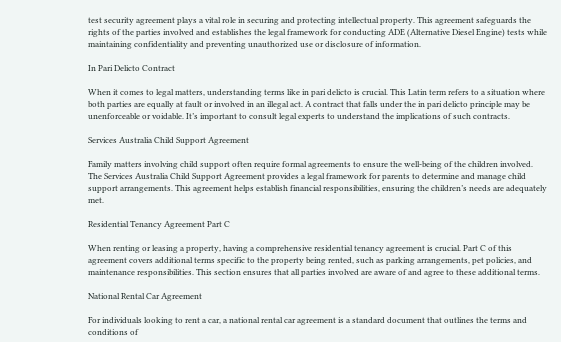test security agreement plays a vital role in securing and protecting intellectual property. This agreement safeguards the rights of the parties involved and establishes the legal framework for conducting ADE (Alternative Diesel Engine) tests while maintaining confidentiality and preventing unauthorized use or disclosure of information.

In Pari Delicto Contract

When it comes to legal matters, understanding terms like in pari delicto is crucial. This Latin term refers to a situation where both parties are equally at fault or involved in an illegal act. A contract that falls under the in pari delicto principle may be unenforceable or voidable. It’s important to consult legal experts to understand the implications of such contracts.

Services Australia Child Support Agreement

Family matters involving child support often require formal agreements to ensure the well-being of the children involved. The Services Australia Child Support Agreement provides a legal framework for parents to determine and manage child support arrangements. This agreement helps establish financial responsibilities, ensuring the children’s needs are adequately met.

Residential Tenancy Agreement Part C

When renting or leasing a property, having a comprehensive residential tenancy agreement is crucial. Part C of this agreement covers additional terms specific to the property being rented, such as parking arrangements, pet policies, and maintenance responsibilities. This section ensures that all parties involved are aware of and agree to these additional terms.

National Rental Car Agreement

For individuals looking to rent a car, a national rental car agreement is a standard document that outlines the terms and conditions of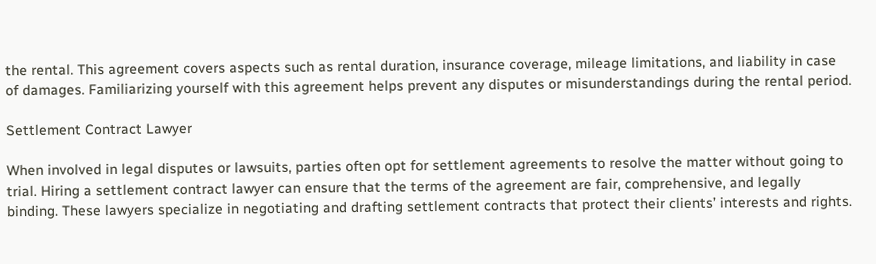the rental. This agreement covers aspects such as rental duration, insurance coverage, mileage limitations, and liability in case of damages. Familiarizing yourself with this agreement helps prevent any disputes or misunderstandings during the rental period.

Settlement Contract Lawyer

When involved in legal disputes or lawsuits, parties often opt for settlement agreements to resolve the matter without going to trial. Hiring a settlement contract lawyer can ensure that the terms of the agreement are fair, comprehensive, and legally binding. These lawyers specialize in negotiating and drafting settlement contracts that protect their clients’ interests and rights.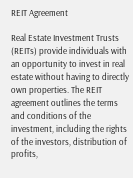REIT Agreement

Real Estate Investment Trusts (REITs) provide individuals with an opportunity to invest in real estate without having to directly own properties. The REIT agreement outlines the terms and conditions of the investment, including the rights of the investors, distribution of profits,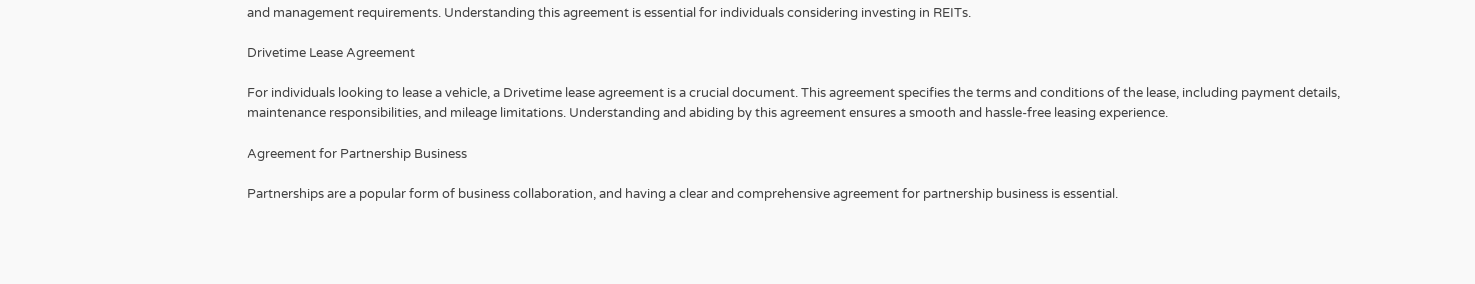and management requirements. Understanding this agreement is essential for individuals considering investing in REITs.

Drivetime Lease Agreement

For individuals looking to lease a vehicle, a Drivetime lease agreement is a crucial document. This agreement specifies the terms and conditions of the lease, including payment details, maintenance responsibilities, and mileage limitations. Understanding and abiding by this agreement ensures a smooth and hassle-free leasing experience.

Agreement for Partnership Business

Partnerships are a popular form of business collaboration, and having a clear and comprehensive agreement for partnership business is essential.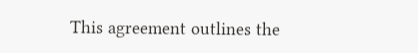This agreement outlines the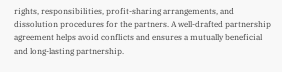rights, responsibilities, profit-sharing arrangements, and dissolution procedures for the partners. A well-drafted partnership agreement helps avoid conflicts and ensures a mutually beneficial and long-lasting partnership.